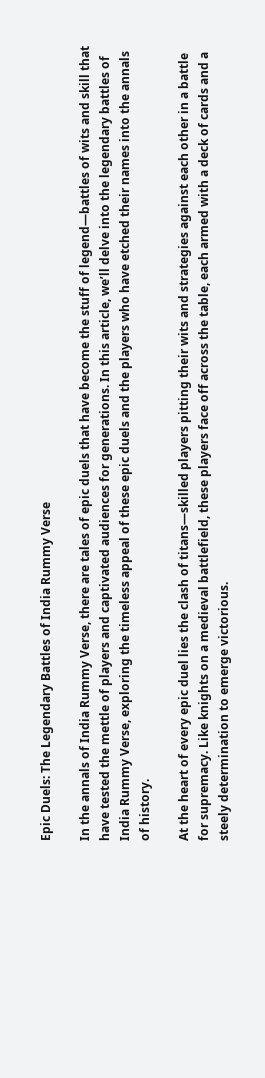Epic Duels: The Legendary Battles of India Rummy Verse

In the annals of India Rummy Verse, there are tales of epic duels that have become the stuff of legend—battles of wits and skill that have tested the mettle of players and captivated audiences for generations. In this article, we’ll delve into the legendary battles of India Rummy Verse, exploring the timeless appeal of these epic duels and the players who have etched their names into the annals of history.

At the heart of every epic duel lies the clash of titans—skilled players pitting their wits and strategies against each other in a battle for supremacy. Like knights on a medieval battlefield, these players face off across the table, each armed with a deck of cards and a steely determination to emerge victorious.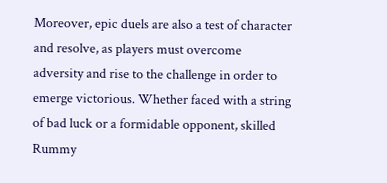Moreover, epic duels are also a test of character and resolve, as players must overcome adversity and rise to the challenge in order to emerge victorious. Whether faced with a string of bad luck or a formidable opponent, skilled Rummy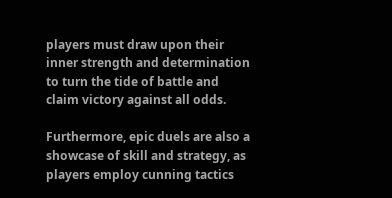players must draw upon their inner strength and determination to turn the tide of battle and claim victory against all odds.

Furthermore, epic duels are also a showcase of skill and strategy, as players employ cunning tactics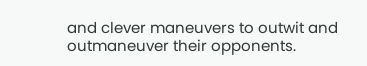and clever maneuvers to outwit and outmaneuver their opponents.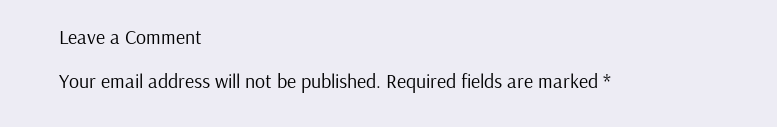Leave a Comment

Your email address will not be published. Required fields are marked *